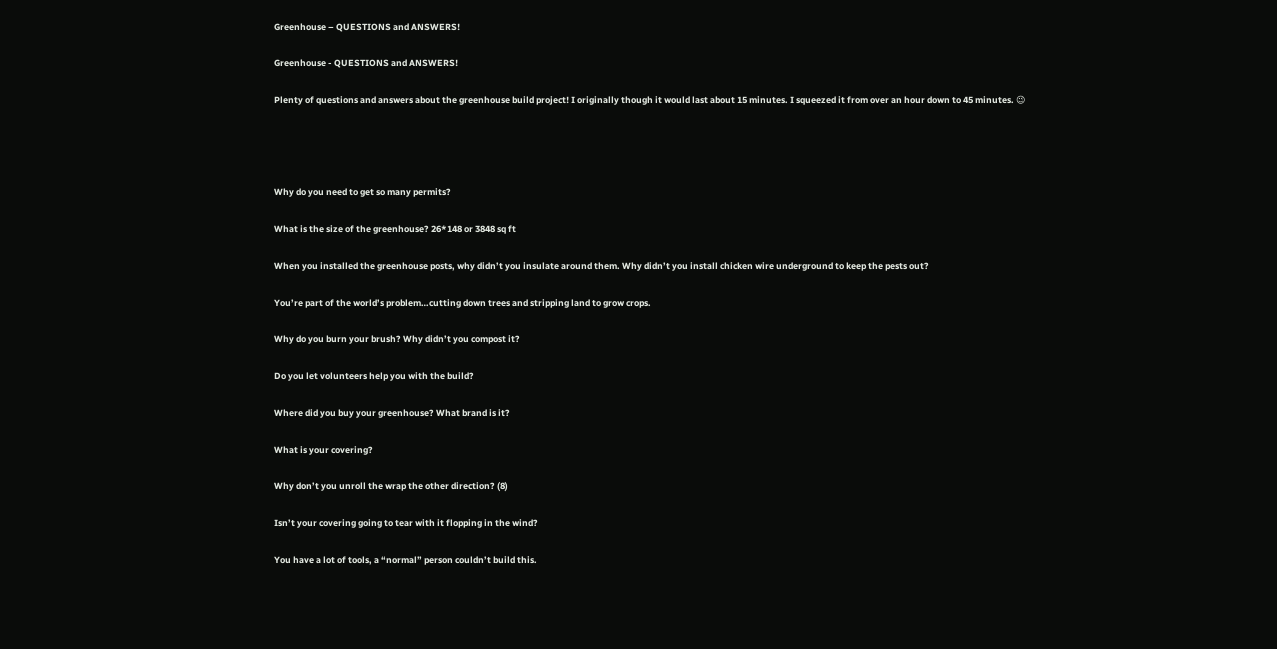Greenhouse – QUESTIONS and ANSWERS!

Greenhouse - QUESTIONS and ANSWERS!

Plenty of questions and answers about the greenhouse build project! I originally though it would last about 15 minutes. I squeezed it from over an hour down to 45 minutes. 😉




Why do you need to get so many permits?

What is the size of the greenhouse? 26*148 or 3848 sq ft

When you installed the greenhouse posts, why didn’t you insulate around them. Why didn’t you install chicken wire underground to keep the pests out?

You’re part of the world’s problem…cutting down trees and stripping land to grow crops.

Why do you burn your brush? Why didn’t you compost it?

Do you let volunteers help you with the build?

Where did you buy your greenhouse? What brand is it?

What is your covering?

Why don’t you unroll the wrap the other direction? (8)

Isn’t your covering going to tear with it flopping in the wind?

You have a lot of tools, a “normal” person couldn’t build this.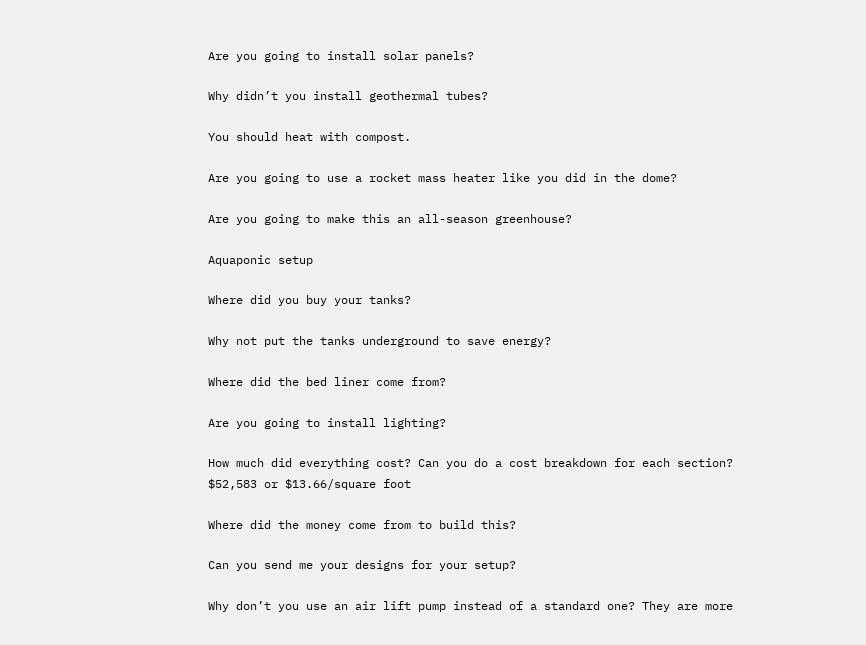Are you going to install solar panels?

Why didn’t you install geothermal tubes?

You should heat with compost.

Are you going to use a rocket mass heater like you did in the dome?

Are you going to make this an all-season greenhouse?

Aquaponic setup

Where did you buy your tanks?

Why not put the tanks underground to save energy?

Where did the bed liner come from?

Are you going to install lighting?

How much did everything cost? Can you do a cost breakdown for each section? $52,583 or $13.66/square foot

Where did the money come from to build this?

Can you send me your designs for your setup?

Why don’t you use an air lift pump instead of a standard one? They are more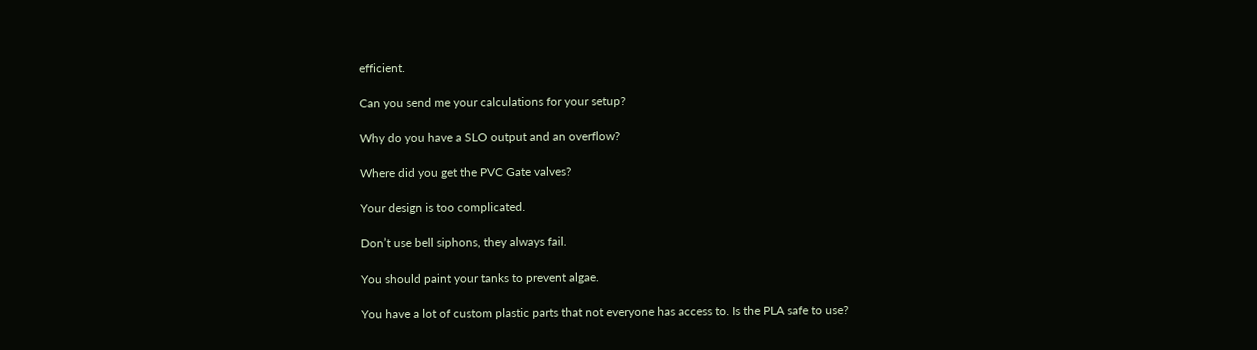efficient.

Can you send me your calculations for your setup?

Why do you have a SLO output and an overflow?

Where did you get the PVC Gate valves?

Your design is too complicated.

Don’t use bell siphons, they always fail.

You should paint your tanks to prevent algae.

You have a lot of custom plastic parts that not everyone has access to. Is the PLA safe to use?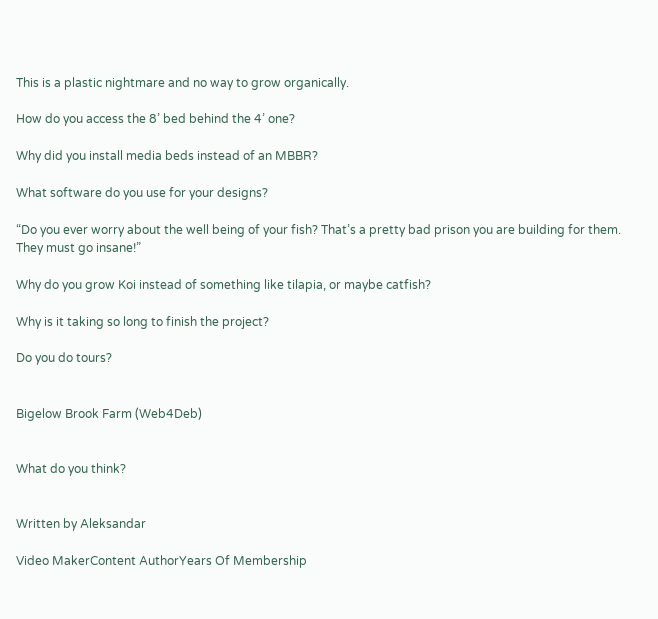This is a plastic nightmare and no way to grow organically.

How do you access the 8’ bed behind the 4’ one?

Why did you install media beds instead of an MBBR?

What software do you use for your designs?

“Do you ever worry about the well being of your fish? That’s a pretty bad prison you are building for them. They must go insane!”

Why do you grow Koi instead of something like tilapia, or maybe catfish?

Why is it taking so long to finish the project?

Do you do tours?


Bigelow Brook Farm (Web4Deb)


What do you think?


Written by Aleksandar

Video MakerContent AuthorYears Of Membership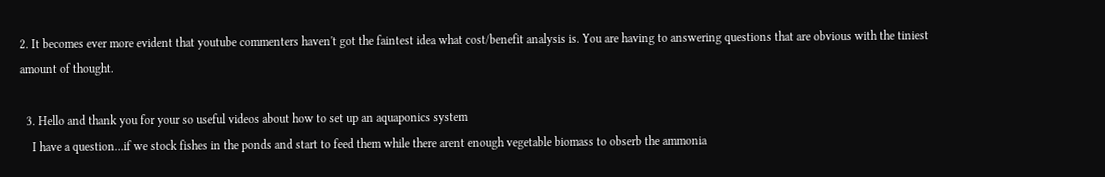2. It becomes ever more evident that youtube commenters haven't got the faintest idea what cost/benefit analysis is. You are having to answering questions that are obvious with the tiniest amount of thought.

  3. Hello and thank you for your so useful videos about how to set up an aquaponics system
    I have a question…if we stock fishes in the ponds and start to feed them while there arent enough vegetable biomass to obserb the ammonia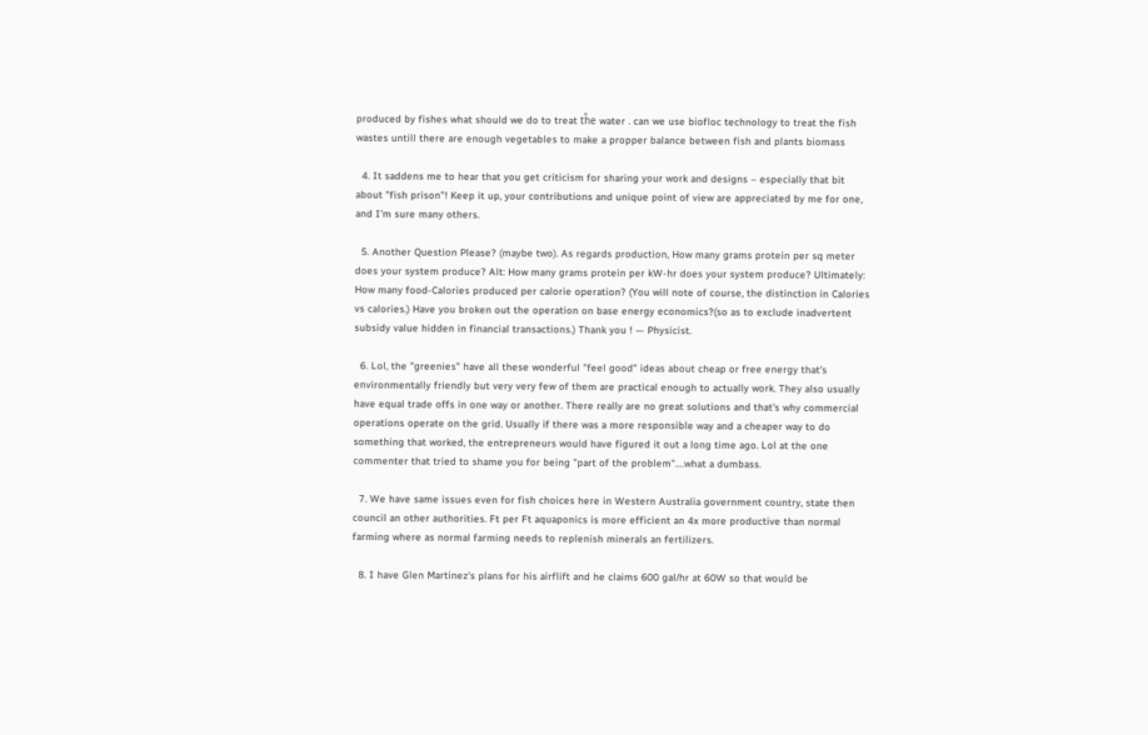produced by fishes what should we do to treat tĥe water . can we use biofloc technology to treat the fish wastes untill there are enough vegetables to make a propper balance between fish and plants biomass

  4. It saddens me to hear that you get criticism for sharing your work and designs – especially that bit about "fish prison"! Keep it up, your contributions and unique point of view are appreciated by me for one, and I'm sure many others.

  5. Another Question Please? (maybe two). As regards production, How many grams protein per sq meter does your system produce? Alt: How many grams protein per kW-hr does your system produce? Ultimately: How many food-Calories produced per calorie operation? (You will note of course, the distinction in Calories vs calories.) Have you broken out the operation on base energy economics?(so as to exclude inadvertent subsidy value hidden in financial transactions.) Thank you ! — Physicist.

  6. Lol, the "greenies" have all these wonderful "feel good" ideas about cheap or free energy that's environmentally friendly but very very few of them are practical enough to actually work. They also usually have equal trade offs in one way or another. There really are no great solutions and that's why commercial operations operate on the grid. Usually if there was a more responsible way and a cheaper way to do something that worked, the entrepreneurs would have figured it out a long time ago. Lol at the one commenter that tried to shame you for being "part of the problem"….what a dumbass.

  7. We have same issues even for fish choices here in Western Australia government country, state then council an other authorities. Ft per Ft aquaponics is more efficient an 4x more productive than normal farming where as normal farming needs to replenish minerals an fertilizers.

  8. I have Glen Martinez's plans for his airflift and he claims 600 gal/hr at 60W so that would be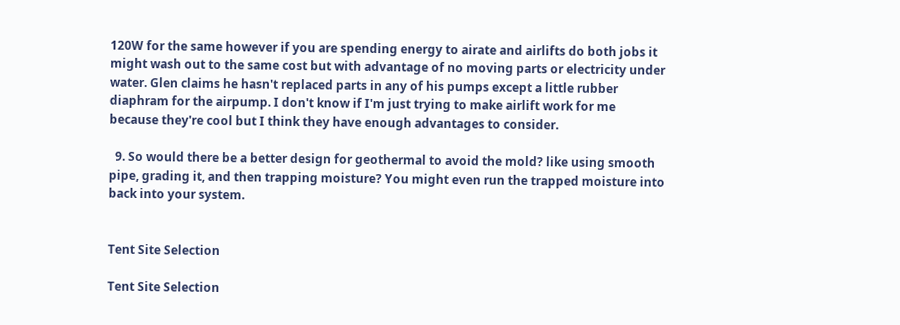120W for the same however if you are spending energy to airate and airlifts do both jobs it might wash out to the same cost but with advantage of no moving parts or electricity under water. Glen claims he hasn't replaced parts in any of his pumps except a little rubber diaphram for the airpump. I don't know if I'm just trying to make airlift work for me because they're cool but I think they have enough advantages to consider.

  9. So would there be a better design for geothermal to avoid the mold? like using smooth pipe, grading it, and then trapping moisture? You might even run the trapped moisture into back into your system.


Tent Site Selection

Tent Site Selection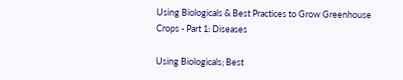Using Biologicals & Best Practices to Grow Greenhouse Crops - Part 1: Diseases

Using Biologicals; Best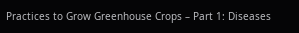Practices to Grow Greenhouse Crops – Part 1: Diseases